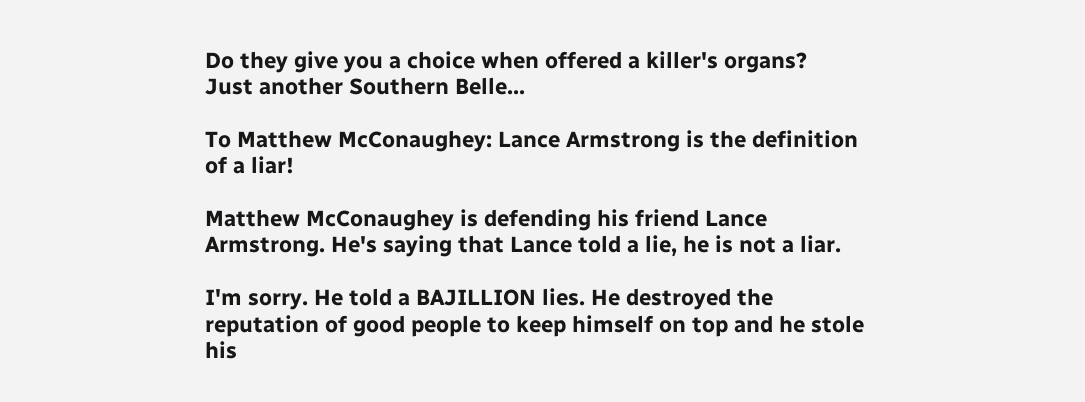Do they give you a choice when offered a killer's organs?
Just another Southern Belle...

To Matthew McConaughey: Lance Armstrong is the definition of a liar!

Matthew McConaughey is defending his friend Lance Armstrong. He's saying that Lance told a lie, he is not a liar.

I'm sorry. He told a BAJILLION lies. He destroyed the reputation of good people to keep himself on top and he stole his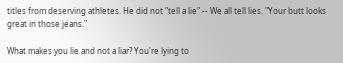titles from deserving athletes. He did not "tell a lie" -- We all tell lies. "Your butt looks great in those jeans."

What makes you lie and not a liar? You're lying to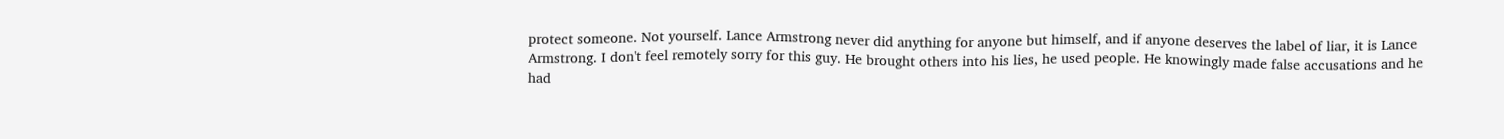protect someone. Not yourself. Lance Armstrong never did anything for anyone but himself, and if anyone deserves the label of liar, it is Lance Armstrong. I don't feel remotely sorry for this guy. He brought others into his lies, he used people. He knowingly made false accusations and he had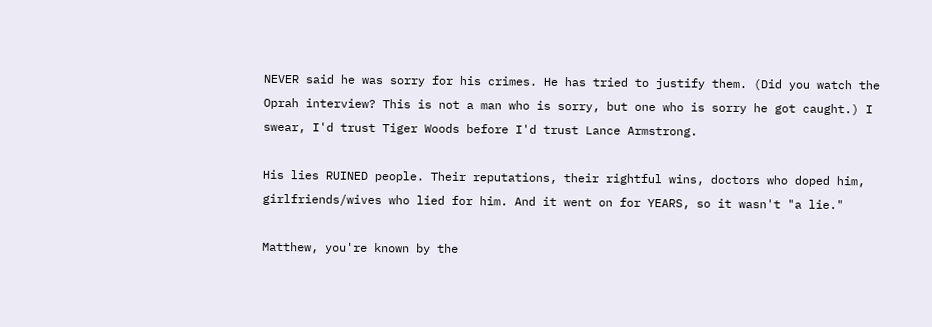NEVER said he was sorry for his crimes. He has tried to justify them. (Did you watch the Oprah interview? This is not a man who is sorry, but one who is sorry he got caught.) I swear, I'd trust Tiger Woods before I'd trust Lance Armstrong.

His lies RUINED people. Their reputations, their rightful wins, doctors who doped him, girlfriends/wives who lied for him. And it went on for YEARS, so it wasn't "a lie."

Matthew, you're known by the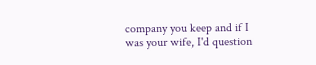company you keep and if I was your wife, I'd question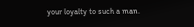your loyalty to such a man.